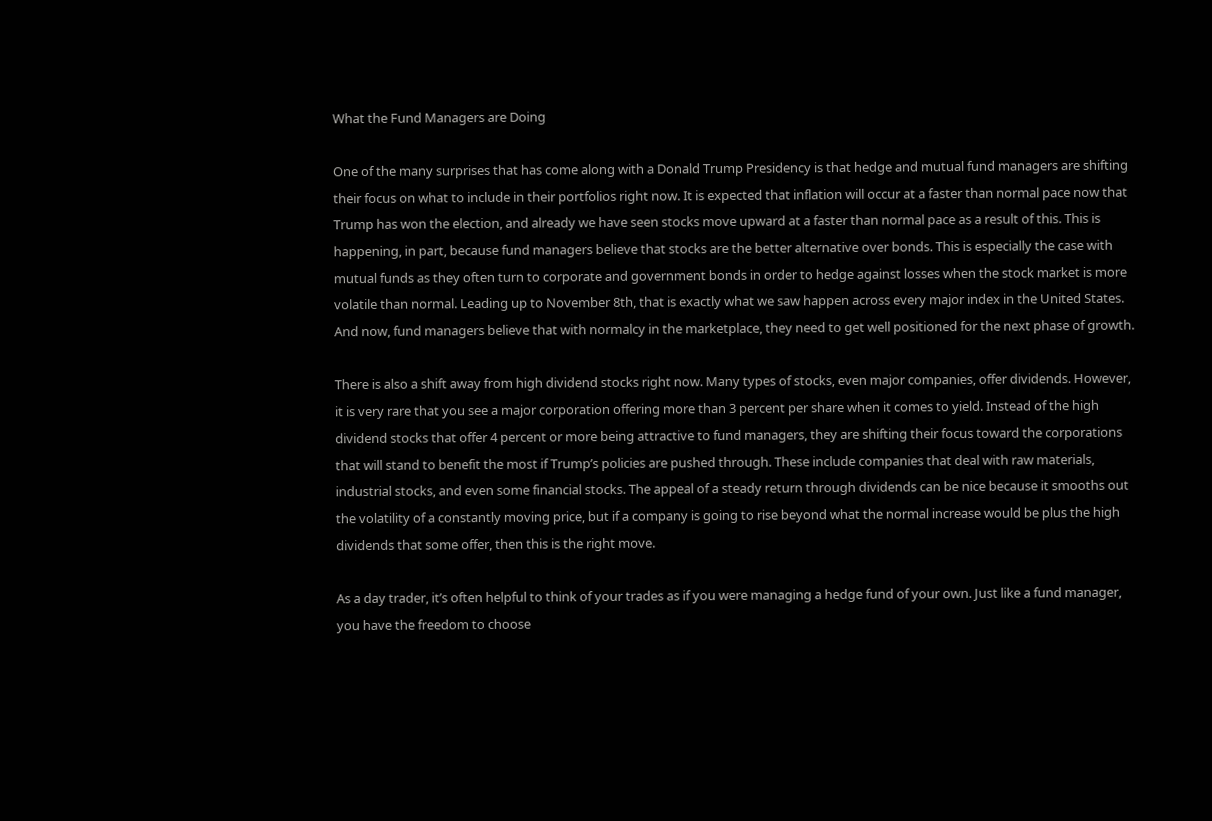What the Fund Managers are Doing

One of the many surprises that has come along with a Donald Trump Presidency is that hedge and mutual fund managers are shifting their focus on what to include in their portfolios right now. It is expected that inflation will occur at a faster than normal pace now that Trump has won the election, and already we have seen stocks move upward at a faster than normal pace as a result of this. This is happening, in part, because fund managers believe that stocks are the better alternative over bonds. This is especially the case with mutual funds as they often turn to corporate and government bonds in order to hedge against losses when the stock market is more volatile than normal. Leading up to November 8th, that is exactly what we saw happen across every major index in the United States. And now, fund managers believe that with normalcy in the marketplace, they need to get well positioned for the next phase of growth.

There is also a shift away from high dividend stocks right now. Many types of stocks, even major companies, offer dividends. However, it is very rare that you see a major corporation offering more than 3 percent per share when it comes to yield. Instead of the high dividend stocks that offer 4 percent or more being attractive to fund managers, they are shifting their focus toward the corporations that will stand to benefit the most if Trump’s policies are pushed through. These include companies that deal with raw materials, industrial stocks, and even some financial stocks. The appeal of a steady return through dividends can be nice because it smooths out the volatility of a constantly moving price, but if a company is going to rise beyond what the normal increase would be plus the high dividends that some offer, then this is the right move.

As a day trader, it’s often helpful to think of your trades as if you were managing a hedge fund of your own. Just like a fund manager, you have the freedom to choose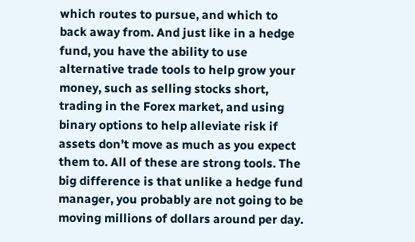which routes to pursue, and which to back away from. And just like in a hedge fund, you have the ability to use alternative trade tools to help grow your money, such as selling stocks short, trading in the Forex market, and using binary options to help alleviate risk if assets don’t move as much as you expect them to. All of these are strong tools. The big difference is that unlike a hedge fund manager, you probably are not going to be moving millions of dollars around per day.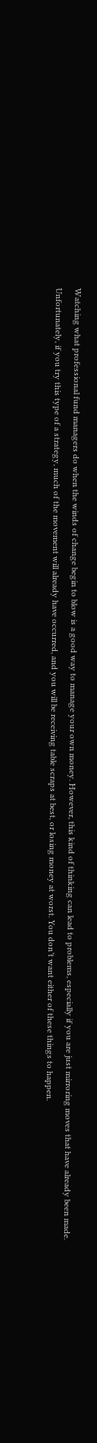Watching what professional fund managers do when the winds of change begin to blow is a good way to manage your own money. However, this kind of thinking can lead to problems, especially if you are just mirroring moves that have already been made. Unfortunately, if you try this type of a strategy, much of the movement will already have occurred, and you will be receiving table scraps at best, or losing money at worst. You don’t want either of these things to happen.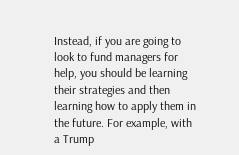Instead, if you are going to look to fund managers for help, you should be learning their strategies and then learning how to apply them in the future. For example, with a Trump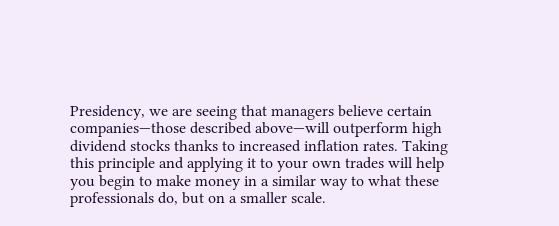Presidency, we are seeing that managers believe certain companies—those described above—will outperform high dividend stocks thanks to increased inflation rates. Taking this principle and applying it to your own trades will help you begin to make money in a similar way to what these professionals do, but on a smaller scale.